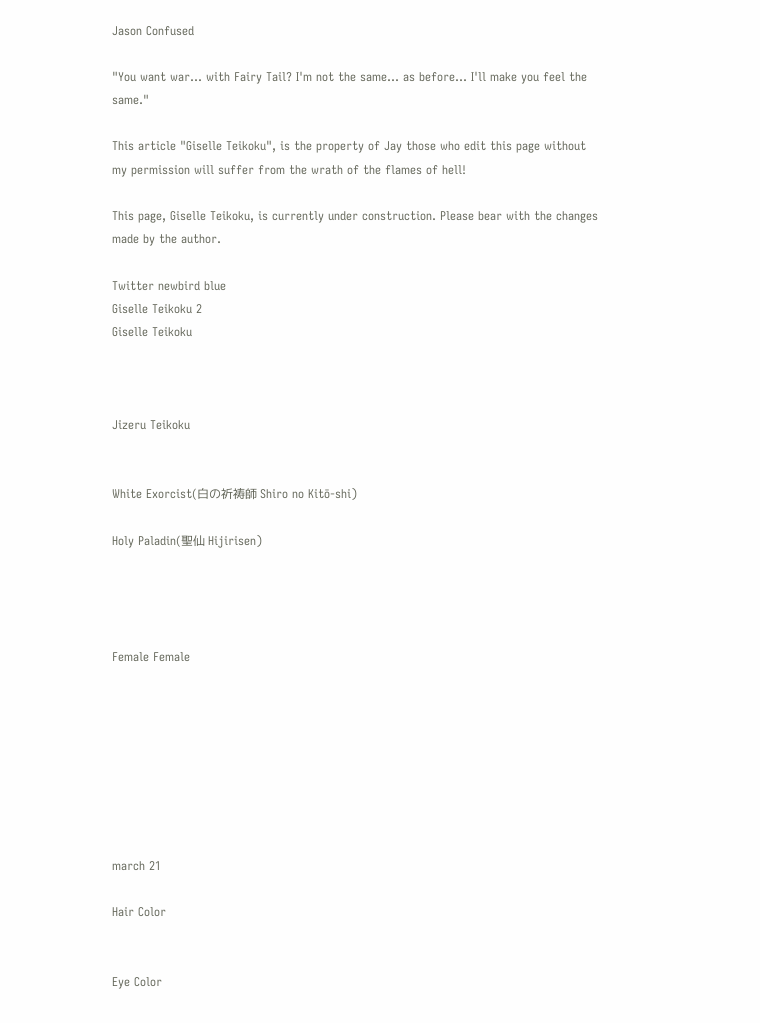Jason Confused

"You want war... with Fairy Tail? I'm not the same... as before... I'll make you feel the same."

This article "Giselle Teikoku", is the property of Jay those who edit this page without my permission will suffer from the wrath of the flames of hell!

This page, Giselle Teikoku, is currently under construction. Please bear with the changes made by the author.

Twitter newbird blue
Giselle Teikoku 2
Giselle Teikoku



Jizeru Teikoku


White Exorcist(白の祈祷師 Shiro no Kitō-shi)

Holy Paladin(聖仙 Hijirisen)




Female Female








march 21

Hair Color


Eye Color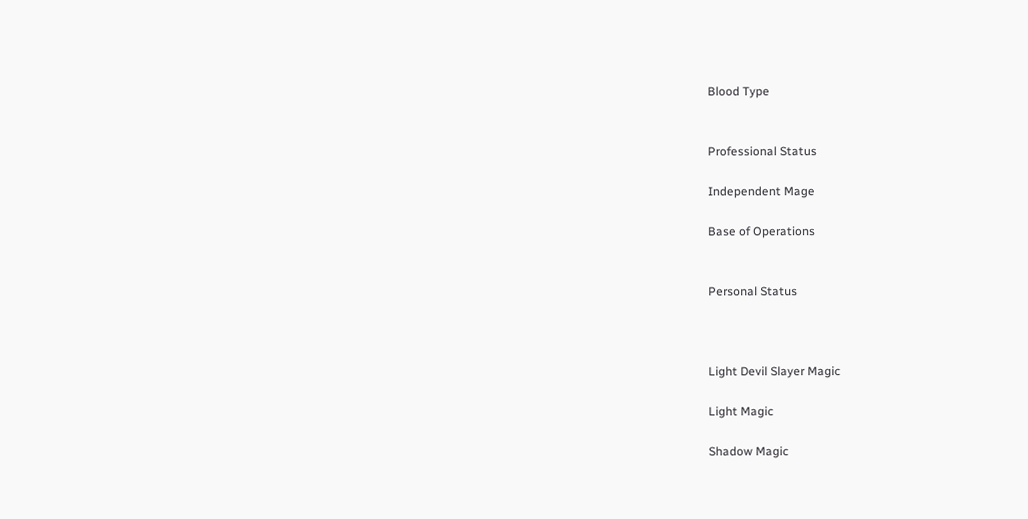Blood Type


Professional Status

Independent Mage

Base of Operations


Personal Status



Light Devil Slayer Magic

Light Magic

Shadow Magic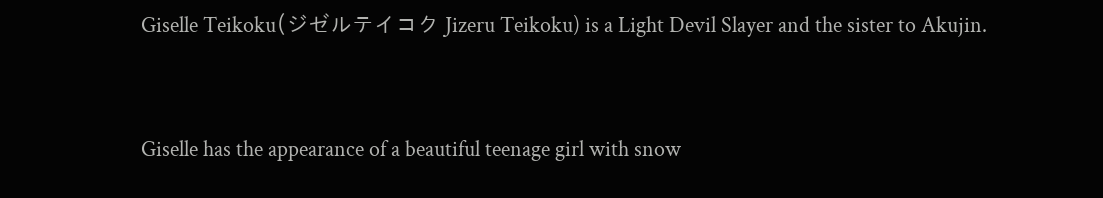Giselle Teikoku(ジゼルテイコク Jizeru Teikoku) is a Light Devil Slayer and the sister to Akujin.


Giselle has the appearance of a beautiful teenage girl with snow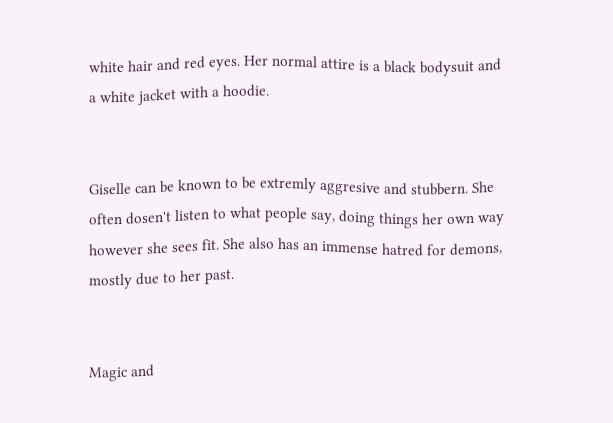white hair and red eyes. Her normal attire is a black bodysuit and a white jacket with a hoodie.


Giselle can be known to be extremly aggresive and stubbern. She often dosen't listen to what people say, doing things her own way however she sees fit. She also has an immense hatred for demons, mostly due to her past.


Magic and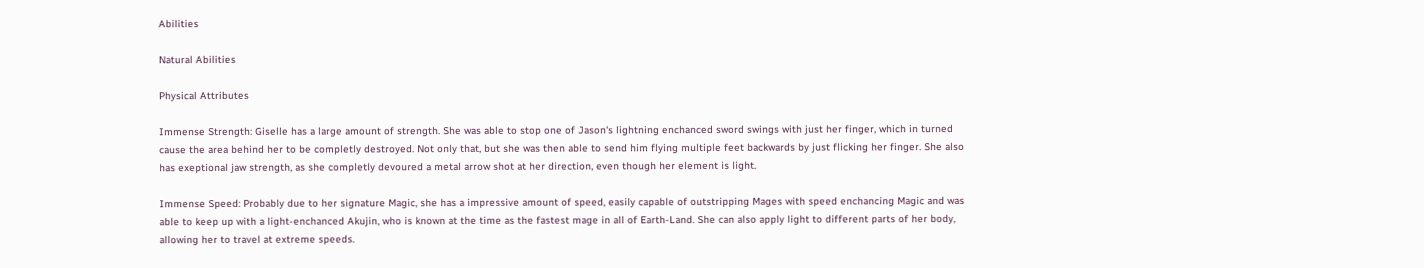Abilities

Natural Abilities

Physical Attributes

Immense Strength: Giselle has a large amount of strength. She was able to stop one of Jason's lightning enchanced sword swings with just her finger, which in turned cause the area behind her to be completly destroyed. Not only that, but she was then able to send him flying multiple feet backwards by just flicking her finger. She also has exeptional jaw strength, as she completly devoured a metal arrow shot at her direction, even though her element is light.

Immense Speed: Probably due to her signature Magic, she has a impressive amount of speed, easily capable of outstripping Mages with speed enchancing Magic and was able to keep up with a light-enchanced Akujin, who is known at the time as the fastest mage in all of Earth-Land. She can also apply light to different parts of her body, allowing her to travel at extreme speeds.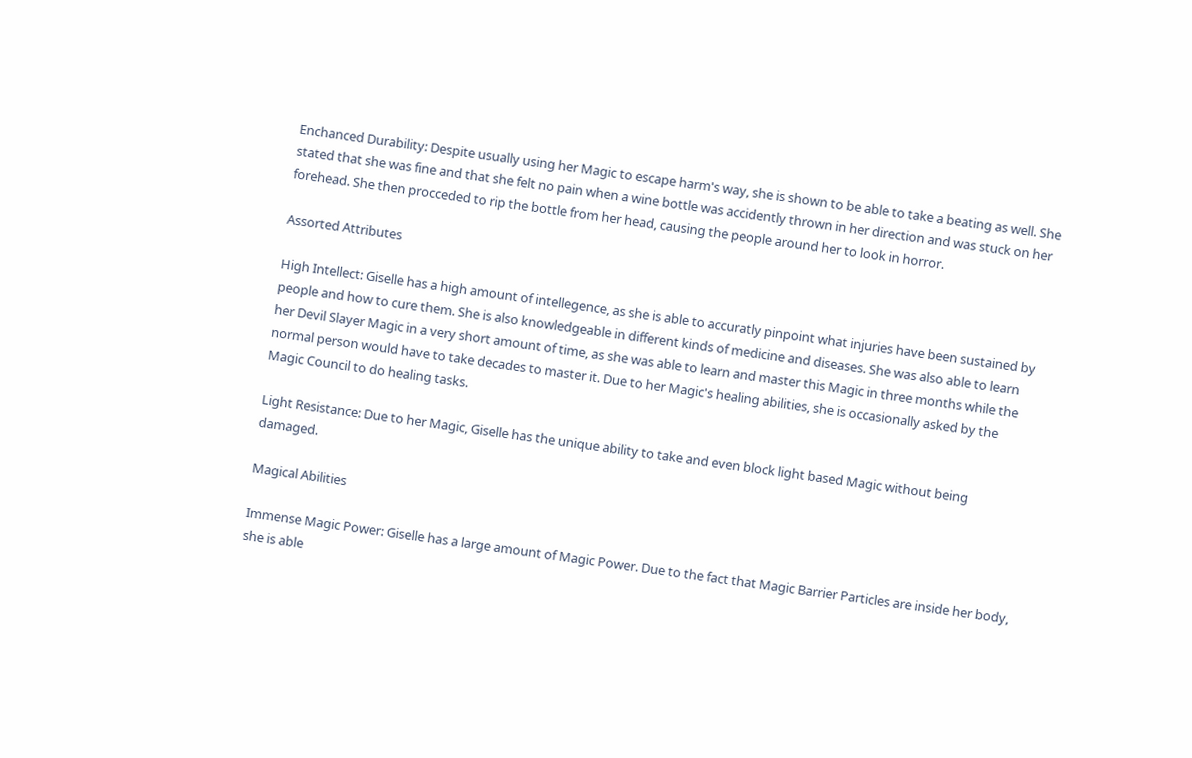Enchanced Durability: Despite usually using her Magic to escape harm's way, she is shown to be able to take a beating as well. She stated that she was fine and that she felt no pain when a wine bottle was accidently thrown in her direction and was stuck on her forehead. She then procceded to rip the bottle from her head, causing the people around her to look in horror.

Assorted Attributes

High Intellect: Giselle has a high amount of intellegence, as she is able to accuratly pinpoint what injuries have been sustained by people and how to cure them. She is also knowledgeable in different kinds of medicine and diseases. She was also able to learn her Devil Slayer Magic in a very short amount of time, as she was able to learn and master this Magic in three months while the normal person would have to take decades to master it. Due to her Magic's healing abilities, she is occasionally asked by the Magic Council to do healing tasks.

Light Resistance: Due to her Magic, Giselle has the unique ability to take and even block light based Magic without being damaged.

Magical Abilities

Immense Magic Power: Giselle has a large amount of Magic Power. Due to the fact that Magic Barrier Particles are inside her body, she is able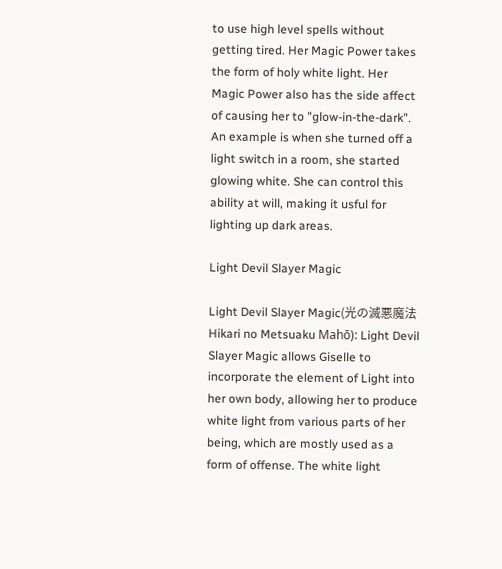to use high level spells without getting tired. Her Magic Power takes the form of holy white light. Her Magic Power also has the side affect of causing her to "glow-in-the-dark". An example is when she turned off a light switch in a room, she started glowing white. She can control this ability at will, making it usful for lighting up dark areas.

Light Devil Slayer Magic

Light Devil Slayer Magic(光の滅悪魔法 Hikari no Metsuaku Mahō): Light Devil Slayer Magic allows Giselle to incorporate the element of Light into her own body, allowing her to produce white light from various parts of her being, which are mostly used as a form of offense. The white light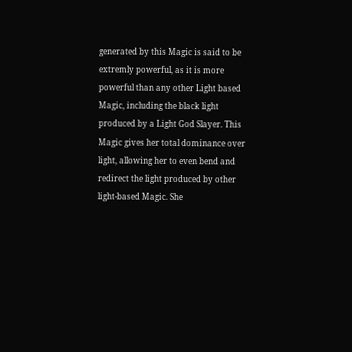generated by this Magic is said to be extremly powerful, as it is more powerful than any other Light based Magic, including the black light produced by a Light God Slayer. This Magic gives her total dominance over light, allowing her to even bend and redirect the light produced by other light-based Magic. She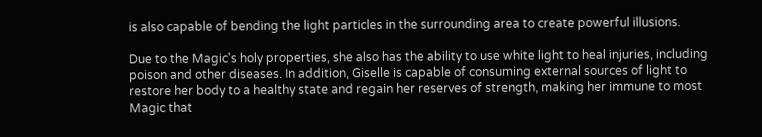is also capable of bending the light particles in the surrounding area to create powerful illusions.

Due to the Magic's holy properties, she also has the ability to use white light to heal injuries, including poison and other diseases. In addition, Giselle is capable of consuming external sources of light to restore her body to a healthy state and regain her reserves of strength, making her immune to most Magic that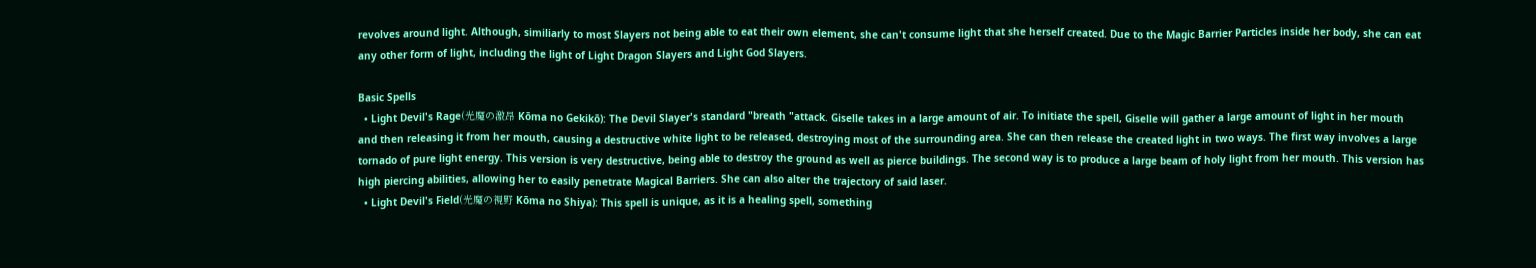revolves around light. Although, similiarly to most Slayers not being able to eat their own element, she can't consume light that she herself created. Due to the Magic Barrier Particles inside her body, she can eat any other form of light, including the light of Light Dragon Slayers and Light God Slayers.

Basic Spells
  • Light Devil's Rage(光魔の激昂 Kōma no Gekikō): The Devil Slayer's standard "breath "attack. Giselle takes in a large amount of air. To initiate the spell, Giselle will gather a large amount of light in her mouth and then releasing it from her mouth, causing a destructive white light to be released, destroying most of the surrounding area. She can then release the created light in two ways. The first way involves a large tornado of pure light energy. This version is very destructive, being able to destroy the ground as well as pierce buildings. The second way is to produce a large beam of holy light from her mouth. This version has high piercing abilities, allowing her to easily penetrate Magical Barriers. She can also alter the trajectory of said laser.
  • Light Devil's Field(光魔の視野 Kōma no Shiya): This spell is unique, as it is a healing spell, something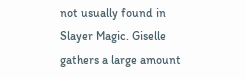not usually found in Slayer Magic. Giselle gathers a large amount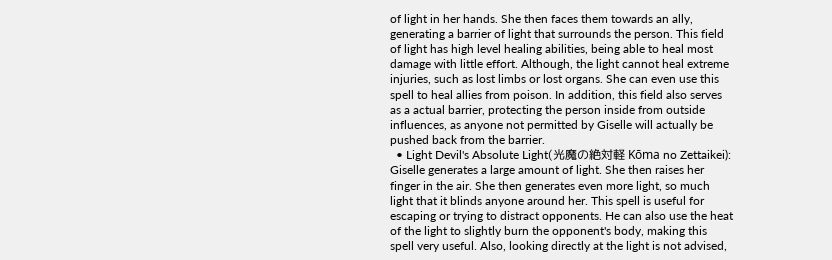of light in her hands. She then faces them towards an ally, generating a barrier of light that surrounds the person. This field of light has high level healing abilities, being able to heal most damage with little effort. Although, the light cannot heal extreme injuries, such as lost limbs or lost organs. She can even use this spell to heal allies from poison. In addition, this field also serves as a actual barrier, protecting the person inside from outside influences, as anyone not permitted by Giselle will actually be pushed back from the barrier.
  • Light Devil's Absolute Light(光魔の絶対軽 Kōma no Zettaikei): Giselle generates a large amount of light. She then raises her finger in the air. She then generates even more light, so much light that it blinds anyone around her. This spell is useful for escaping or trying to distract opponents. He can also use the heat of the light to slightly burn the opponent's body, making this spell very useful. Also, looking directly at the light is not advised,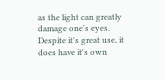as the light can greatly damage one's eyes. Despite it's great use, it does have it's own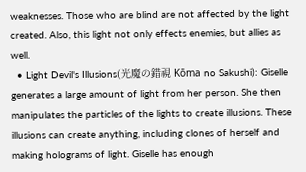weaknesses. Those who are blind are not affected by the light created. Also, this light not only effects enemies, but allies as well.
  • Light Devil's Illusions(光魔の錯視 Kōma no Sakushi): Giselle generates a large amount of light from her person. She then manipulates the particles of the lights to create illusions. These illusions can create anything, including clones of herself and making holograms of light. Giselle has enough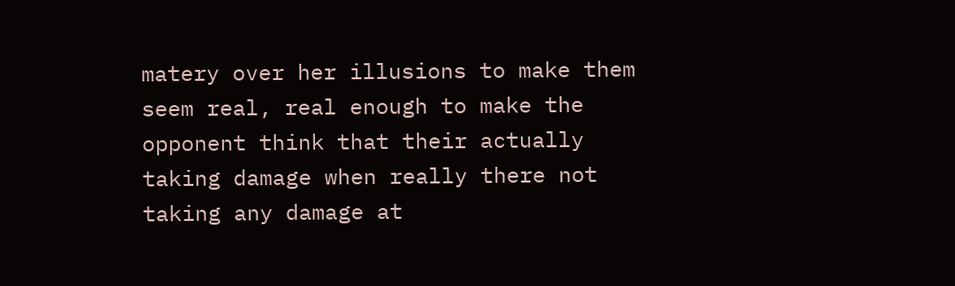matery over her illusions to make them seem real, real enough to make the opponent think that their actually taking damage when really there not taking any damage at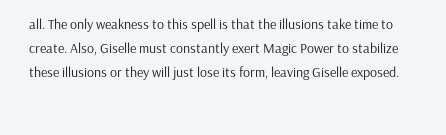all. The only weakness to this spell is that the illusions take time to create. Also, Giselle must constantly exert Magic Power to stabilize these illusions or they will just lose its form, leaving Giselle exposed.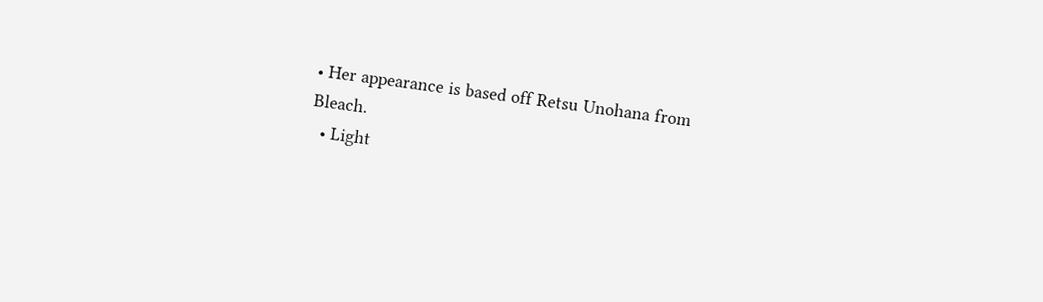• Her appearance is based off Retsu Unohana from Bleach.
  • Light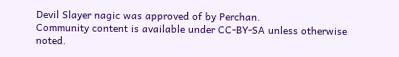Devil Slayer nagic was approved of by Perchan.
Community content is available under CC-BY-SA unless otherwise noted.